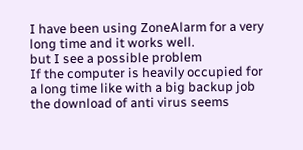I have been using ZoneAlarm for a very long time and it works well.
but I see a possible problem
If the computer is heavily occupied for a long time like with a big backup job the download of anti virus seems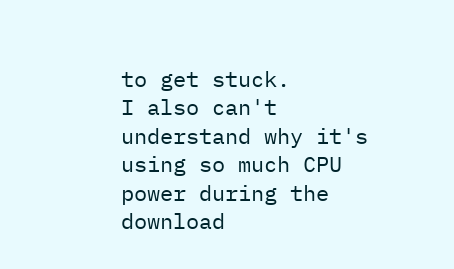to get stuck.
I also can't understand why it's using so much CPU power during the download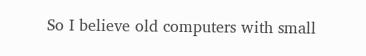So I believe old computers with small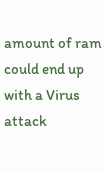amount of ram could end up with a Virus attack